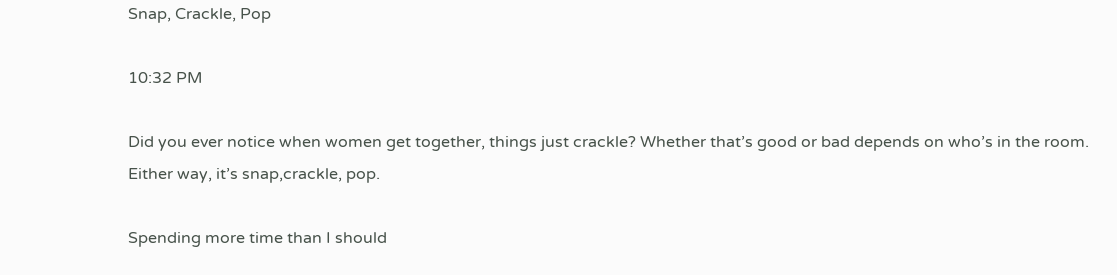Snap, Crackle, Pop

10:32 PM

Did you ever notice when women get together, things just crackle? Whether that’s good or bad depends on who’s in the room. Either way, it’s snap,crackle, pop.

Spending more time than I should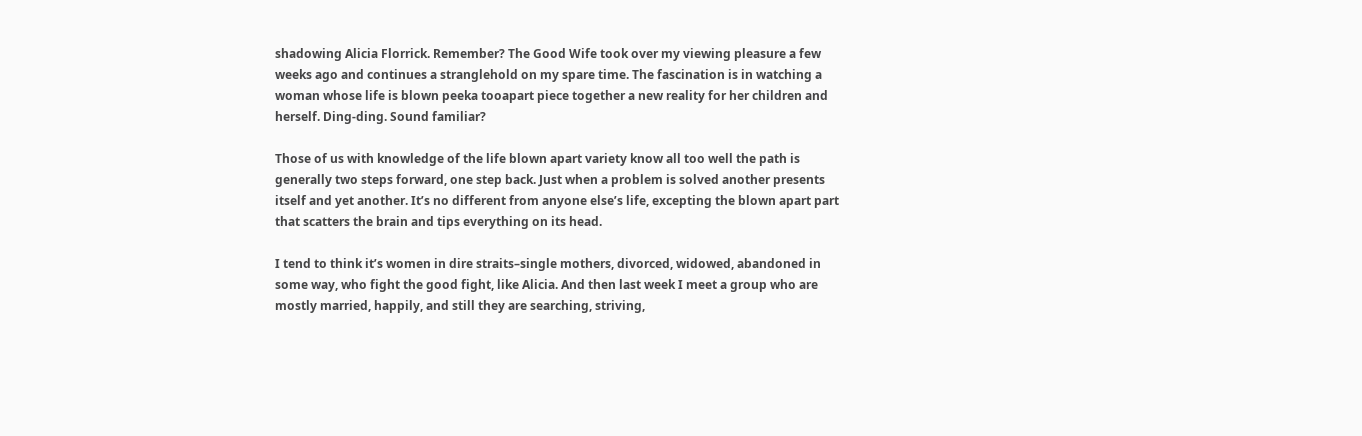shadowing Alicia Florrick. Remember? The Good Wife took over my viewing pleasure a few weeks ago and continues a stranglehold on my spare time. The fascination is in watching a woman whose life is blown peeka tooapart piece together a new reality for her children and herself. Ding-ding. Sound familiar?

Those of us with knowledge of the life blown apart variety know all too well the path is generally two steps forward, one step back. Just when a problem is solved another presents itself and yet another. It’s no different from anyone else’s life, excepting the blown apart part that scatters the brain and tips everything on its head.

I tend to think it’s women in dire straits–single mothers, divorced, widowed, abandoned in some way, who fight the good fight, like Alicia. And then last week I meet a group who are mostly married, happily, and still they are searching, striving,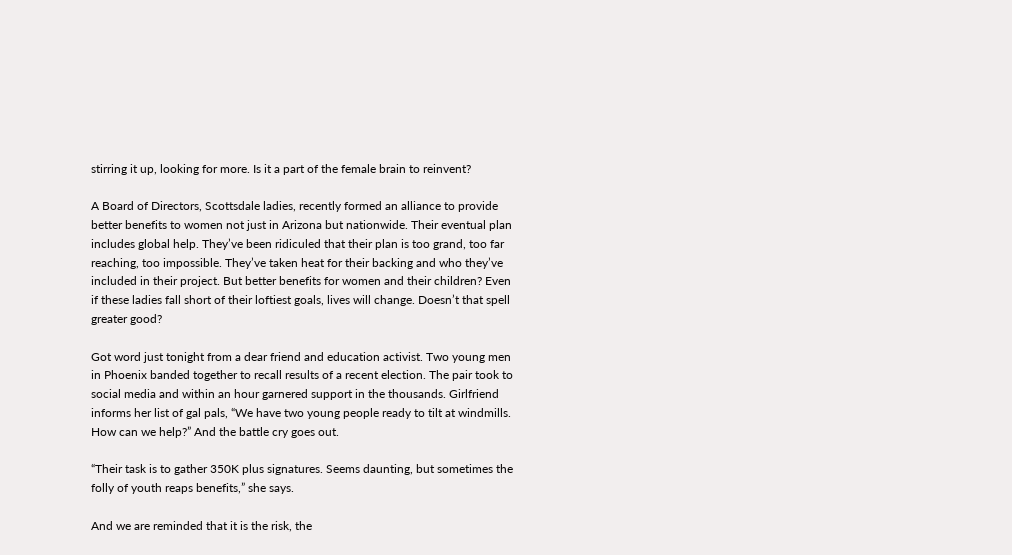stirring it up, looking for more. Is it a part of the female brain to reinvent?

A Board of Directors, Scottsdale ladies, recently formed an alliance to provide better benefits to women not just in Arizona but nationwide. Their eventual plan includes global help. They’ve been ridiculed that their plan is too grand, too far reaching, too impossible. They’ve taken heat for their backing and who they’ve included in their project. But better benefits for women and their children? Even if these ladies fall short of their loftiest goals, lives will change. Doesn’t that spell greater good?

Got word just tonight from a dear friend and education activist. Two young men in Phoenix banded together to recall results of a recent election. The pair took to social media and within an hour garnered support in the thousands. Girlfriend informs her list of gal pals, “We have two young people ready to tilt at windmills. How can we help?” And the battle cry goes out.

“Their task is to gather 350K plus signatures. Seems daunting, but sometimes the folly of youth reaps benefits,” she says.

And we are reminded that it is the risk, the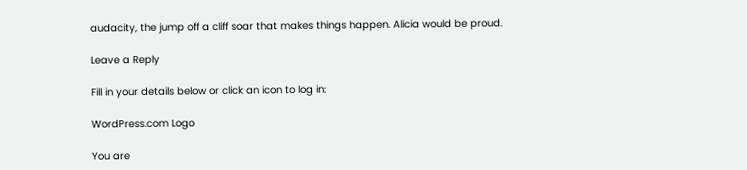audacity, the jump off a cliff soar that makes things happen. Alicia would be proud.

Leave a Reply

Fill in your details below or click an icon to log in:

WordPress.com Logo

You are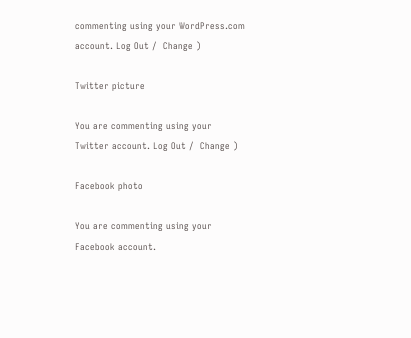commenting using your WordPress.com account. Log Out /  Change )

Twitter picture

You are commenting using your Twitter account. Log Out /  Change )

Facebook photo

You are commenting using your Facebook account.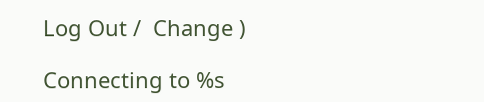Log Out /  Change )

Connecting to %s